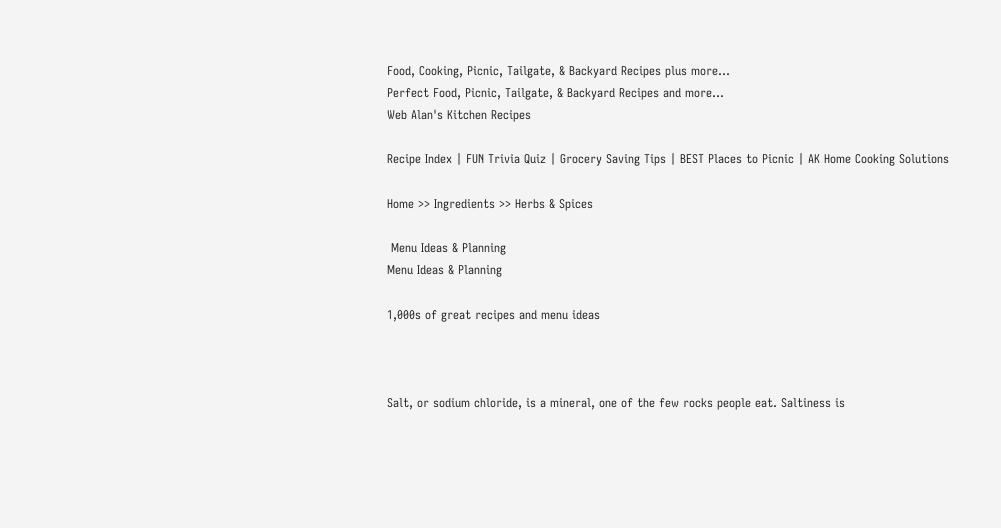Food, Cooking, Picnic, Tailgate, & Backyard Recipes plus more...
Perfect Food, Picnic, Tailgate, & Backyard Recipes and more...
Web Alan's Kitchen Recipes

Recipe Index | FUN Trivia Quiz | Grocery Saving Tips | BEST Places to Picnic | AK Home Cooking Solutions

Home >> Ingredients >> Herbs & Spices

 Menu Ideas & Planning
Menu Ideas & Planning

1,000s of great recipes and menu ideas



Salt, or sodium chloride, is a mineral, one of the few rocks people eat. Saltiness is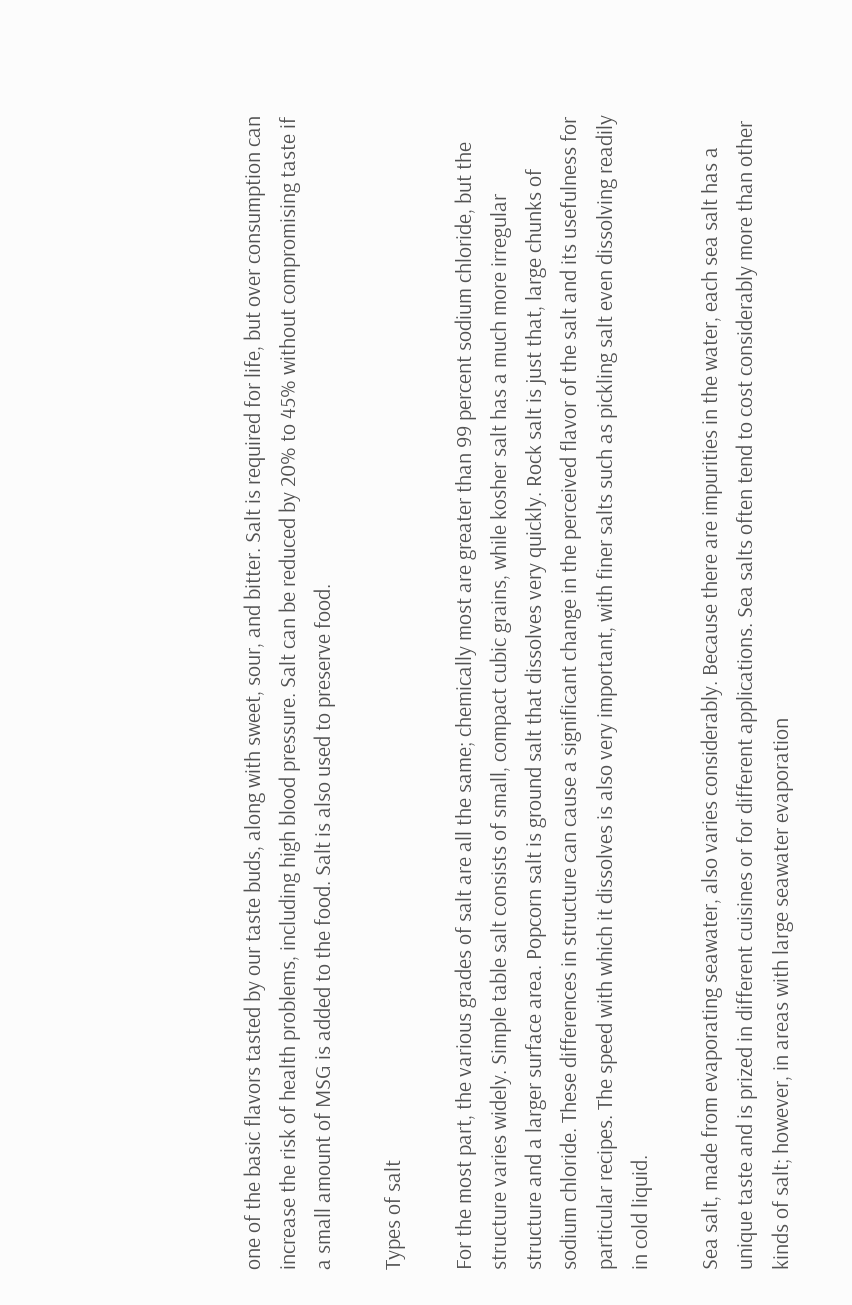one of the basic flavors tasted by our taste buds, along with sweet, sour, and bitter. Salt is required for life, but over consumption can increase the risk of health problems, including high blood pressure. Salt can be reduced by 20% to 45% without compromising taste if a small amount of MSG is added to the food. Salt is also used to preserve food.

Types of salt

For the most part, the various grades of salt are all the same; chemically most are greater than 99 percent sodium chloride, but the structure varies widely. Simple table salt consists of small, compact cubic grains, while kosher salt has a much more irregular structure and a larger surface area. Popcorn salt is ground salt that dissolves very quickly. Rock salt is just that, large chunks of sodium chloride. These differences in structure can cause a significant change in the perceived flavor of the salt and its usefulness for particular recipes. The speed with which it dissolves is also very important, with finer salts such as pickling salt even dissolving readily in cold liquid.

Sea salt, made from evaporating seawater, also varies considerably. Because there are impurities in the water, each sea salt has a unique taste and is prized in different cuisines or for different applications. Sea salts often tend to cost considerably more than other kinds of salt; however, in areas with large seawater evaporation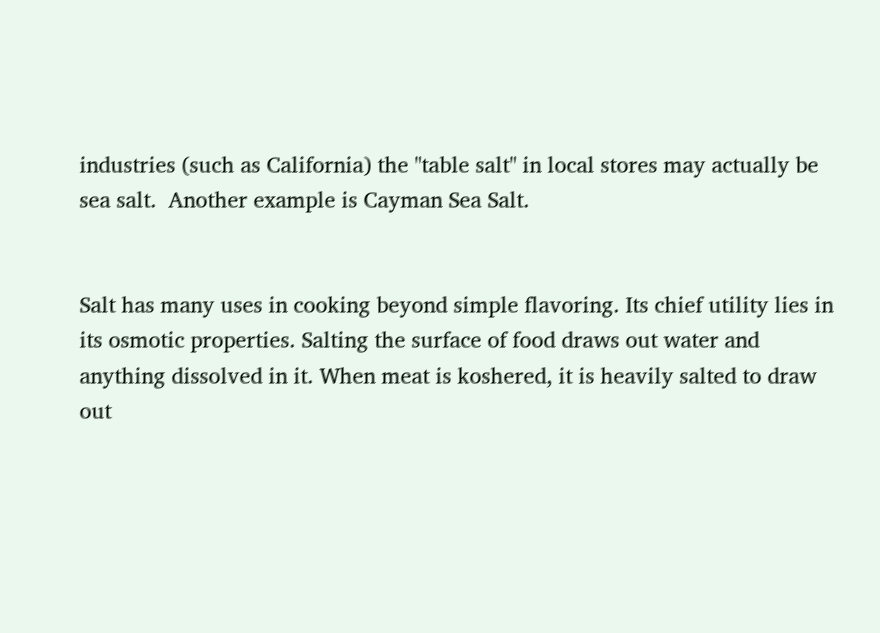industries (such as California) the "table salt" in local stores may actually be sea salt.  Another example is Cayman Sea Salt.


Salt has many uses in cooking beyond simple flavoring. Its chief utility lies in its osmotic properties. Salting the surface of food draws out water and anything dissolved in it. When meat is koshered, it is heavily salted to draw out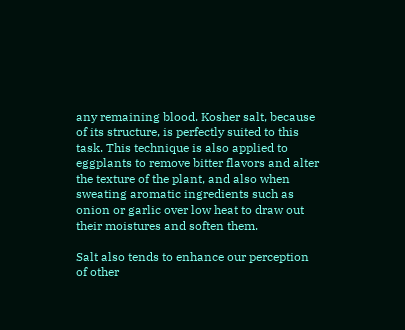any remaining blood. Kosher salt, because of its structure, is perfectly suited to this task. This technique is also applied to eggplants to remove bitter flavors and alter the texture of the plant, and also when sweating aromatic ingredients such as onion or garlic over low heat to draw out their moistures and soften them.

Salt also tends to enhance our perception of other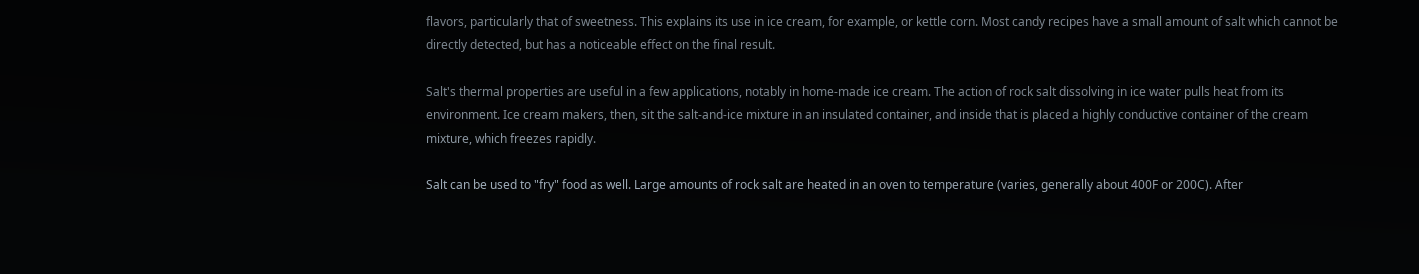flavors, particularly that of sweetness. This explains its use in ice cream, for example, or kettle corn. Most candy recipes have a small amount of salt which cannot be directly detected, but has a noticeable effect on the final result.

Salt's thermal properties are useful in a few applications, notably in home-made ice cream. The action of rock salt dissolving in ice water pulls heat from its environment. Ice cream makers, then, sit the salt-and-ice mixture in an insulated container, and inside that is placed a highly conductive container of the cream mixture, which freezes rapidly.

Salt can be used to "fry" food as well. Large amounts of rock salt are heated in an oven to temperature (varies, generally about 400F or 200C). After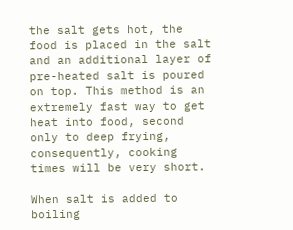the salt gets hot, the food is placed in the salt and an additional layer of pre-heated salt is poured on top. This method is an extremely fast way to get heat into food, second only to deep frying, consequently, cooking times will be very short.

When salt is added to boiling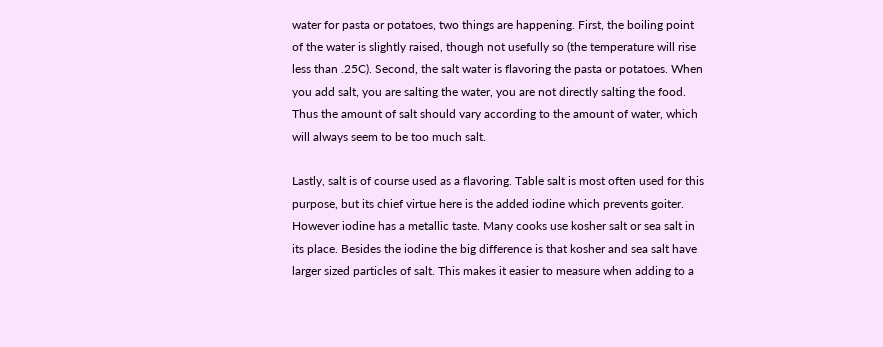water for pasta or potatoes, two things are happening. First, the boiling point of the water is slightly raised, though not usefully so (the temperature will rise less than .25C). Second, the salt water is flavoring the pasta or potatoes. When you add salt, you are salting the water, you are not directly salting the food. Thus the amount of salt should vary according to the amount of water, which will always seem to be too much salt.

Lastly, salt is of course used as a flavoring. Table salt is most often used for this purpose, but its chief virtue here is the added iodine which prevents goiter. However iodine has a metallic taste. Many cooks use kosher salt or sea salt in its place. Besides the iodine the big difference is that kosher and sea salt have larger sized particles of salt. This makes it easier to measure when adding to a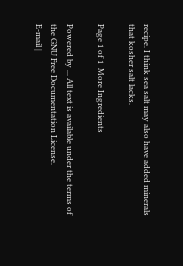recipe. I think sea salt may also have added minerals that kosher salt lacks.

Page 1 of 1  More Ingredients

Powered by ... All text is available under the terms of the GNU Free Documentation License.
E-mail |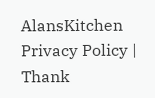AlansKitchen Privacy Policy | Thank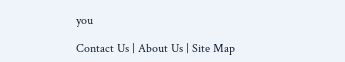you

Contact Us | About Us | Site Map